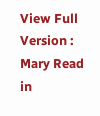View Full Version : Mary Read in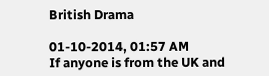British Drama

01-10-2014, 01:57 AM
If anyone is from the UK and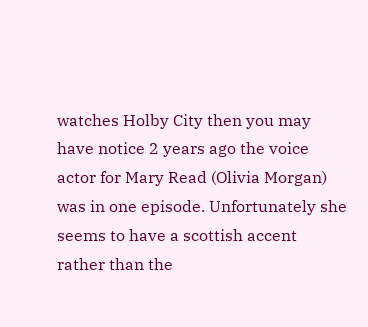watches Holby City then you may have notice 2 years ago the voice actor for Mary Read (Olivia Morgan) was in one episode. Unfortunately she seems to have a scottish accent rather than the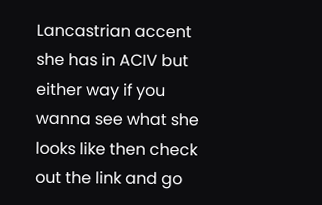Lancastrian accent she has in ACIV but either way if you wanna see what she looks like then check out the link and go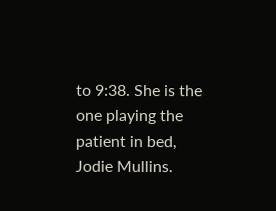to 9:38. She is the one playing the patient in bed, Jodie Mullins.